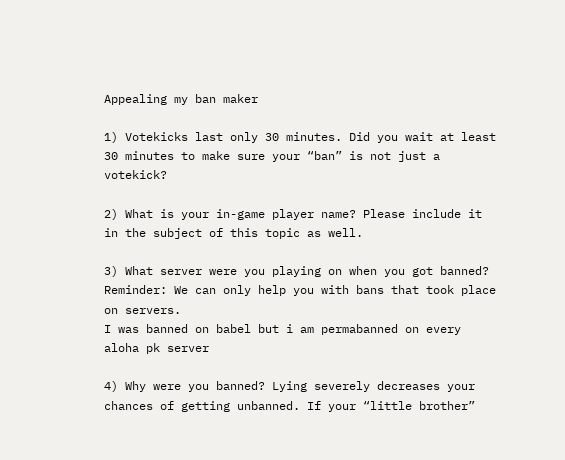Appealing my ban maker

1) Votekicks last only 30 minutes. Did you wait at least 30 minutes to make sure your “ban” is not just a votekick?

2) What is your in-game player name? Please include it in the subject of this topic as well.

3) What server were you playing on when you got banned? Reminder: We can only help you with bans that took place on servers.
I was banned on babel but i am permabanned on every aloha pk server

4) Why were you banned? Lying severely decreases your chances of getting unbanned. If your “little brother”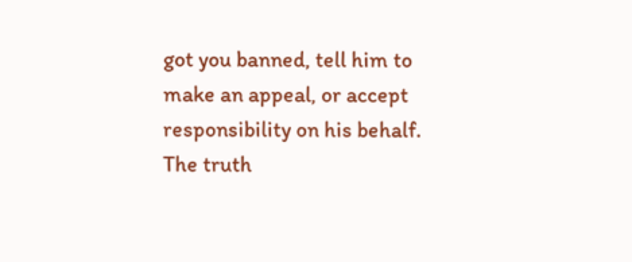got you banned, tell him to make an appeal, or accept responsibility on his behalf.
The truth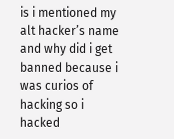is i mentioned my alt hacker’s name and why did i get banned because i was curios of hacking so i hacked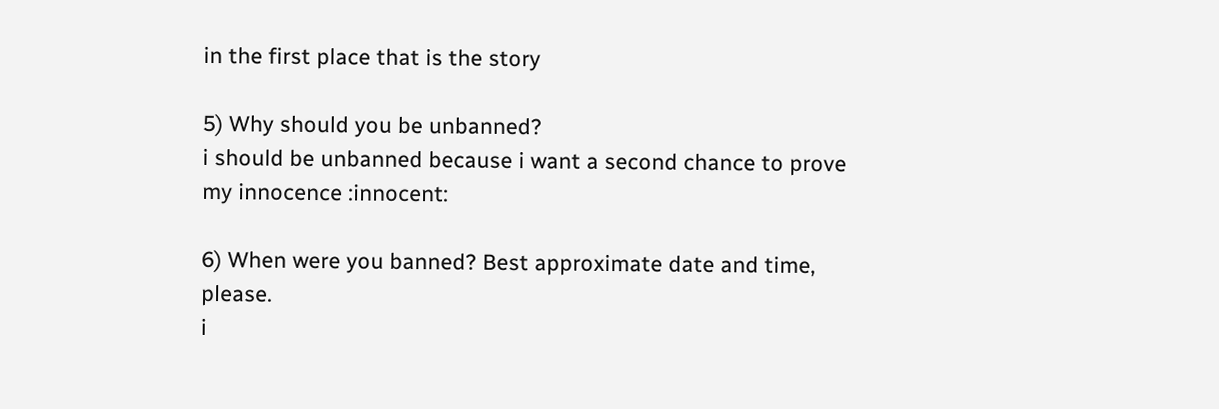in the first place that is the story

5) Why should you be unbanned?
i should be unbanned because i want a second chance to prove my innocence :innocent:

6) When were you banned? Best approximate date and time, please.
i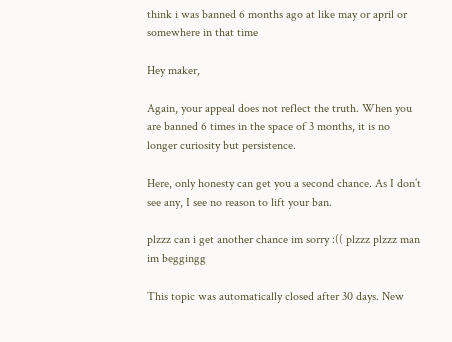think i was banned 6 months ago at like may or april or somewhere in that time

Hey maker,

Again, your appeal does not reflect the truth. When you are banned 6 times in the space of 3 months, it is no longer curiosity but persistence.

Here, only honesty can get you a second chance. As I don’t see any, I see no reason to lift your ban.

plzzz can i get another chance im sorry :(( plzzz plzzz man im beggingg

This topic was automatically closed after 30 days. New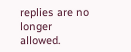replies are no longer allowed.